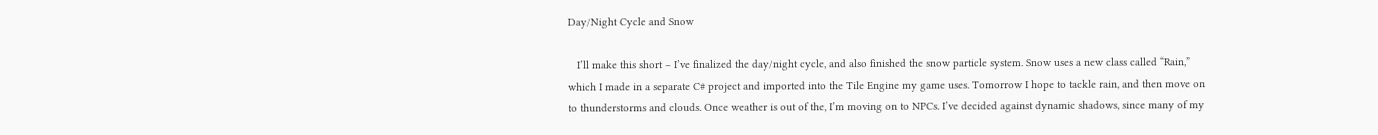Day/Night Cycle and Snow

   I’ll make this short – I’ve finalized the day/night cycle, and also finished the snow particle system. Snow uses a new class called “Rain,” which I made in a separate C# project and imported into the Tile Engine my game uses. Tomorrow I hope to tackle rain, and then move on to thunderstorms and clouds. Once weather is out of the, I’m moving on to NPCs. I’ve decided against dynamic shadows, since many of my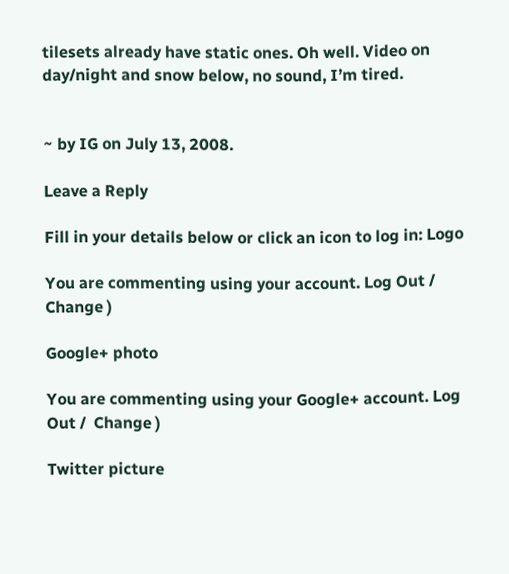tilesets already have static ones. Oh well. Video on day/night and snow below, no sound, I’m tired.


~ by IG on July 13, 2008.

Leave a Reply

Fill in your details below or click an icon to log in: Logo

You are commenting using your account. Log Out /  Change )

Google+ photo

You are commenting using your Google+ account. Log Out /  Change )

Twitter picture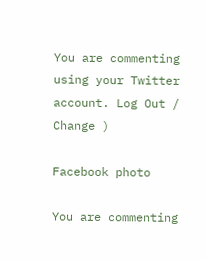You are commenting using your Twitter account. Log Out /  Change )

Facebook photo

You are commenting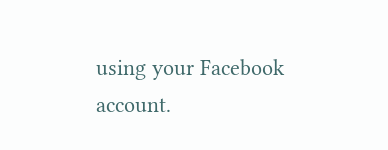using your Facebook account.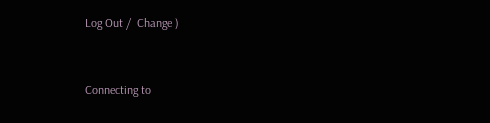Log Out /  Change )


Connecting to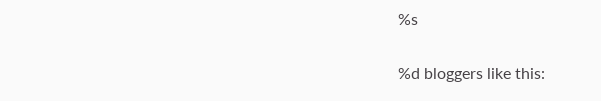%s

%d bloggers like this: